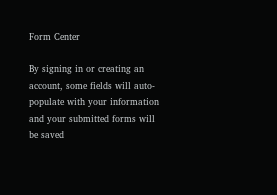Form Center

By signing in or creating an account, some fields will auto-populate with your information and your submitted forms will be saved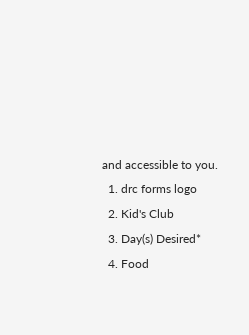and accessible to you.
  1. drc forms logo
  2. Kid's Club
  3. Day(s) Desired*
  4. Food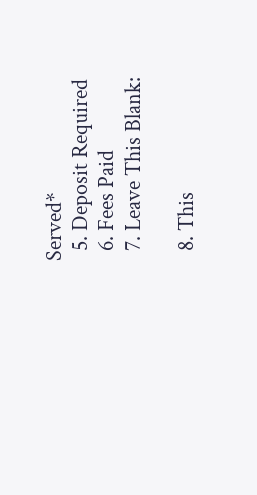Served*
  5. Deposit Required
  6. Fees Paid
  7. Leave This Blank:

  8. This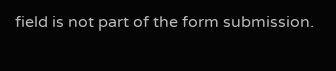field is not part of the form submission.